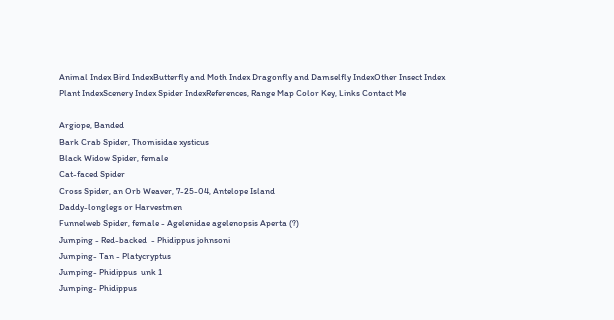Animal Index Bird IndexButterfly and Moth Index Dragonfly and Damselfly IndexOther Insect Index
Plant IndexScenery Index Spider IndexReferences, Range Map Color Key, Links Contact Me

Argiope, Banded
Bark Crab Spider, Thomisidae xysticus
Black Widow Spider, female
Cat-faced Spider
Cross Spider, an Orb Weaver, 7-25-04, Antelope Island
Daddy-longlegs or Harvestmen
Funnelweb Spider, female - Agelenidae agelenopsis Aperta (?)
Jumping - Red-backed  - Phidippus johnsoni
Jumping- Tan - Platycryptus
Jumping- Phidippus  unk 1
Jumping- Phidippus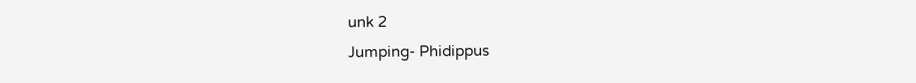unk 2
Jumping- Phidippus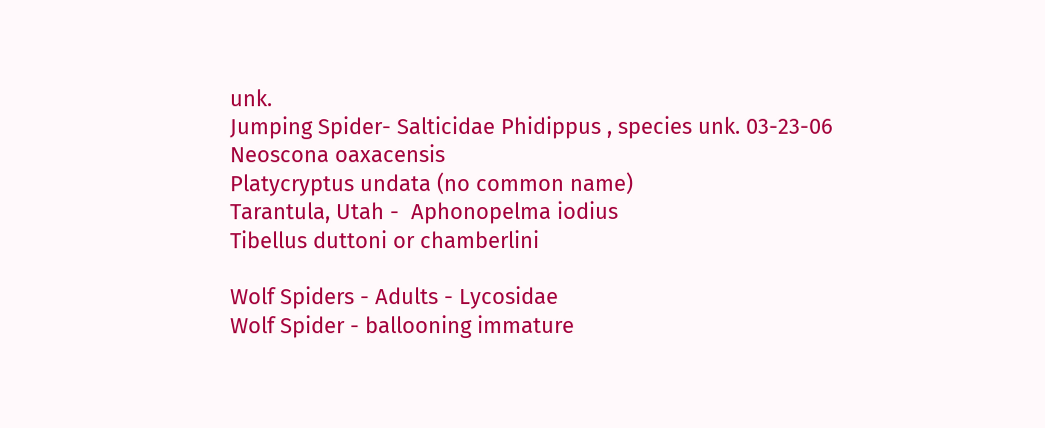unk.
Jumping Spider- Salticidae Phidippus , species unk. 03-23-06
Neoscona oaxacensis
Platycryptus undata (no common name)
Tarantula, Utah -  Aphonopelma iodius
Tibellus duttoni or chamberlini

Wolf Spiders - Adults - Lycosidae
Wolf Spider - ballooning immature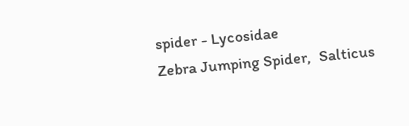spider - Lycosidae
Zebra Jumping Spider,  Salticus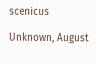scenicus

Unknown, August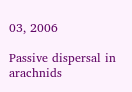03, 2006

Passive dispersal in arachnids